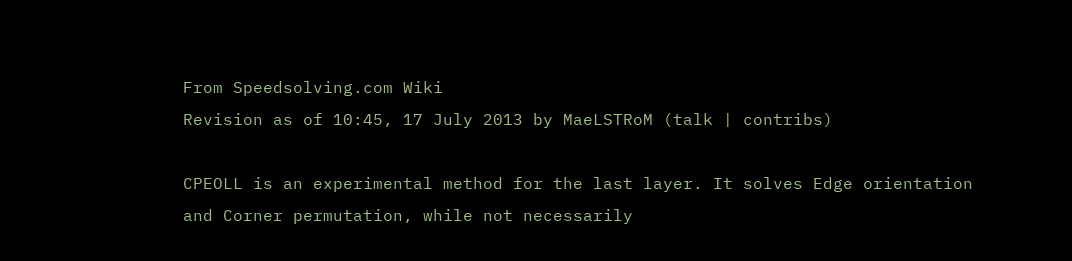From Speedsolving.com Wiki
Revision as of 10:45, 17 July 2013 by MaeLSTRoM (talk | contribs)

CPEOLL is an experimental method for the last layer. It solves Edge orientation and Corner permutation, while not necessarily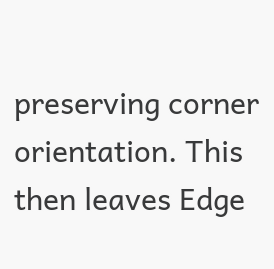preserving corner orientation. This then leaves Edge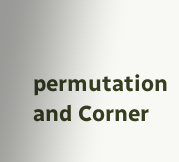permutation and Corner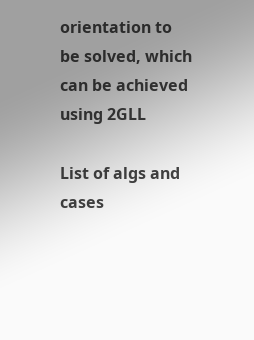orientation to be solved, which can be achieved using 2GLL

List of algs and cases